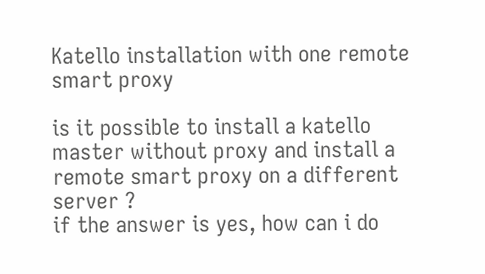Katello installation with one remote smart proxy

is it possible to install a katello master without proxy and install a remote smart proxy on a different server ?
if the answer is yes, how can i do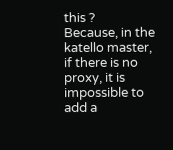this ?
Because, in the katello master, if there is no proxy, it is impossible to add a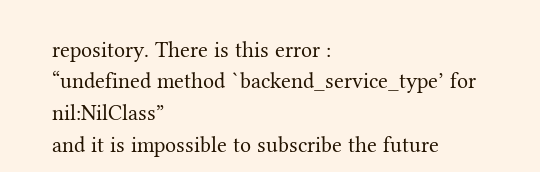repository. There is this error :
“undefined method `backend_service_type’ for nil:NilClass”
and it is impossible to subscribe the future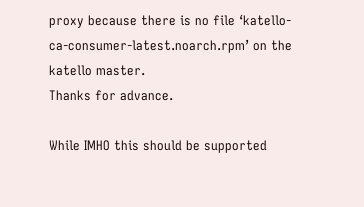proxy because there is no file ‘katello-ca-consumer-latest.noarch.rpm’ on the katello master.
Thanks for advance.

While IMHO this should be supported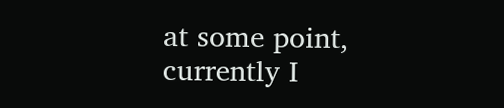at some point, currently I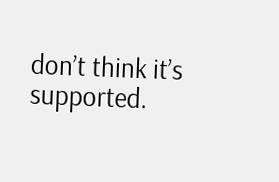don’t think it’s supported.